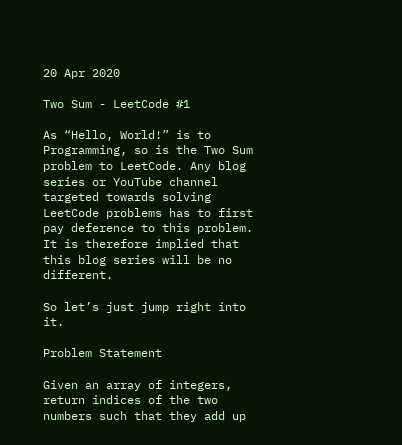20 Apr 2020

Two Sum - LeetCode #1

As “Hello, World!” is to Programming, so is the Two Sum problem to LeetCode. Any blog series or YouTube channel targeted towards solving LeetCode problems has to first pay deference to this problem. It is therefore implied that this blog series will be no different.

So let’s just jump right into it.

Problem Statement

Given an array of integers, return indices of the two numbers such that they add up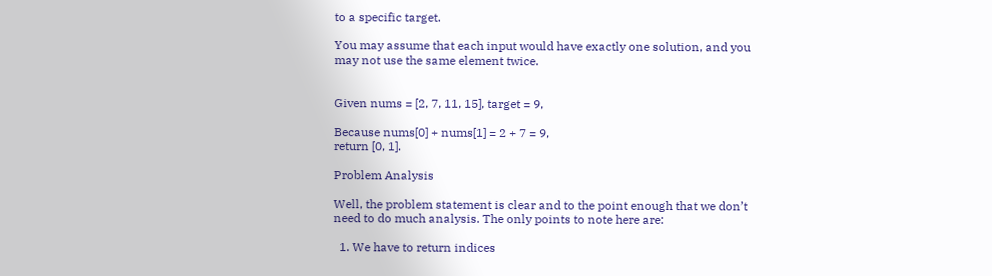to a specific target.

You may assume that each input would have exactly one solution, and you may not use the same element twice.


Given nums = [2, 7, 11, 15], target = 9,

Because nums[0] + nums[1] = 2 + 7 = 9,
return [0, 1].

Problem Analysis

Well, the problem statement is clear and to the point enough that we don’t need to do much analysis. The only points to note here are:

  1. We have to return indices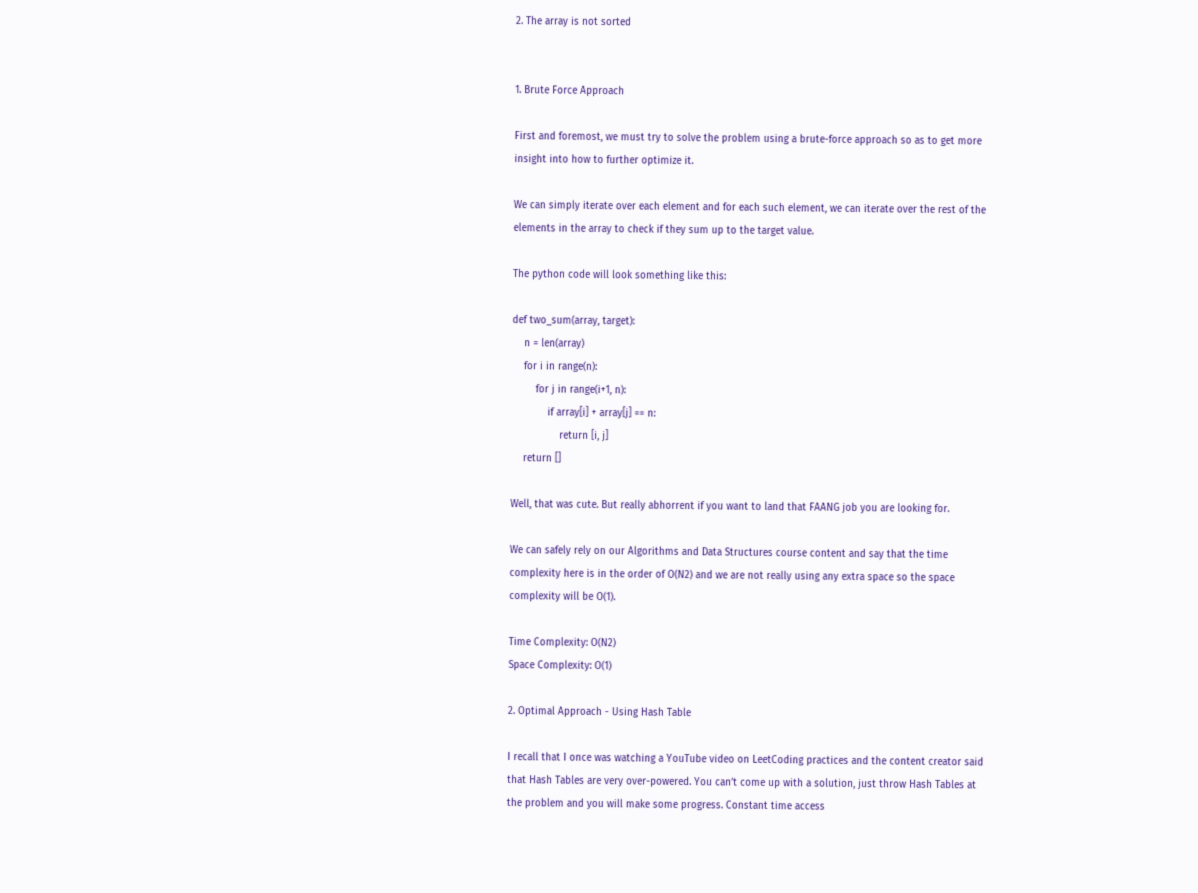2. The array is not sorted


1. Brute Force Approach

First and foremost, we must try to solve the problem using a brute-force approach so as to get more insight into how to further optimize it.

We can simply iterate over each element and for each such element, we can iterate over the rest of the elements in the array to check if they sum up to the target value.

The python code will look something like this:

def two_sum(array, target):
    n = len(array)
    for i in range(n):
        for j in range(i+1, n):
            if array[i] + array[j] == n:
                return [i, j]
    return []

Well, that was cute. But really abhorrent if you want to land that FAANG job you are looking for.

We can safely rely on our Algorithms and Data Structures course content and say that the time complexity here is in the order of O(N2) and we are not really using any extra space so the space complexity will be O(1).

Time Complexity: O(N2)
Space Complexity: O(1)

2. Optimal Approach - Using Hash Table

I recall that I once was watching a YouTube video on LeetCoding practices and the content creator said that Hash Tables are very over-powered. You can’t come up with a solution, just throw Hash Tables at the problem and you will make some progress. Constant time access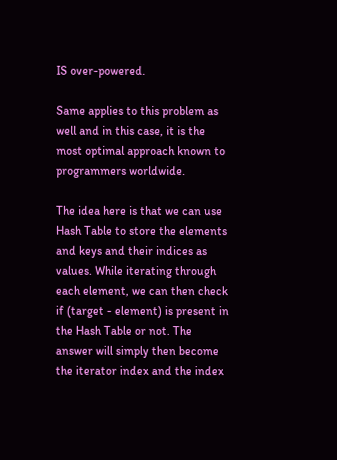IS over-powered.

Same applies to this problem as well and in this case, it is the most optimal approach known to programmers worldwide.

The idea here is that we can use Hash Table to store the elements and keys and their indices as values. While iterating through each element, we can then check if (target - element) is present in the Hash Table or not. The answer will simply then become the iterator index and the index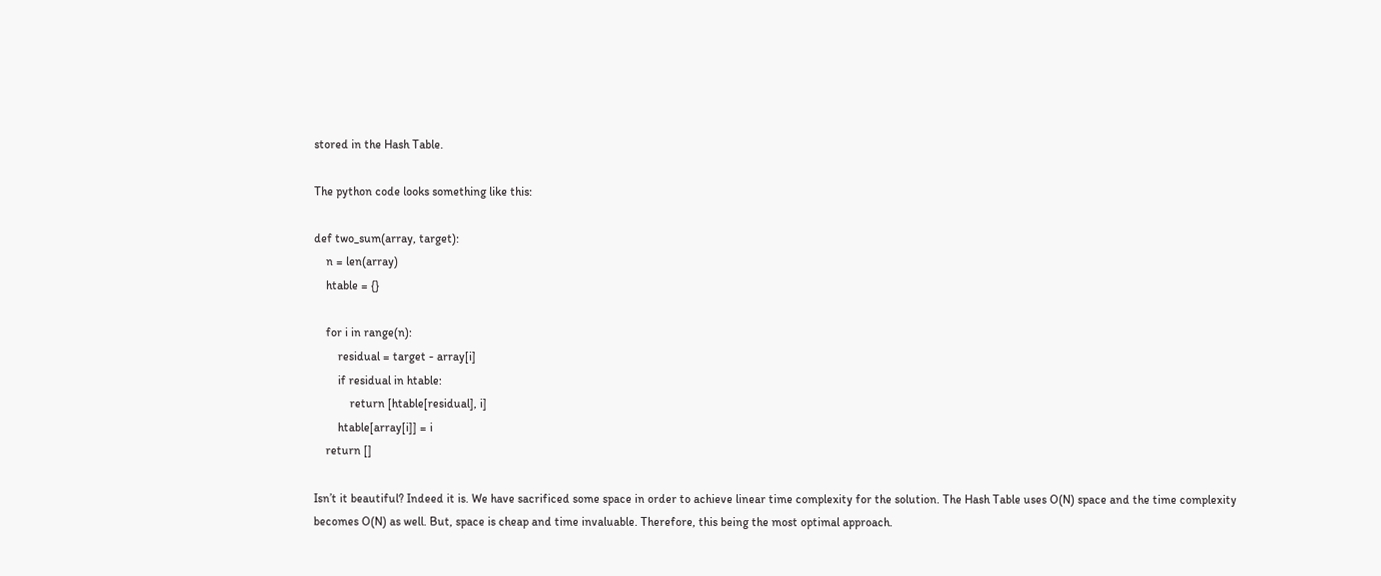stored in the Hash Table.

The python code looks something like this:

def two_sum(array, target):
    n = len(array)
    htable = {}

    for i in range(n):
        residual = target - array[i]
        if residual in htable:
            return [htable[residual], i]
        htable[array[i]] = i
    return []

Isn’t it beautiful? Indeed it is. We have sacrificed some space in order to achieve linear time complexity for the solution. The Hash Table uses O(N) space and the time complexity becomes O(N) as well. But, space is cheap and time invaluable. Therefore, this being the most optimal approach.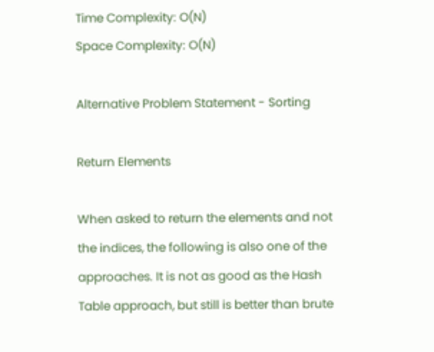Time Complexity: O(N)
Space Complexity: O(N)

Alternative Problem Statement - Sorting

Return Elements

When asked to return the elements and not the indices, the following is also one of the approaches. It is not as good as the Hash Table approach, but still is better than brute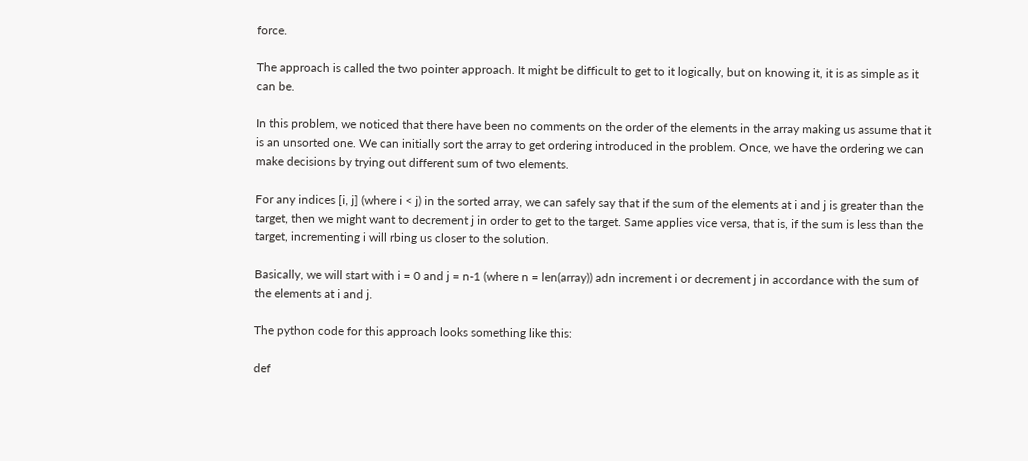force.

The approach is called the two pointer approach. It might be difficult to get to it logically, but on knowing it, it is as simple as it can be.

In this problem, we noticed that there have been no comments on the order of the elements in the array making us assume that it is an unsorted one. We can initially sort the array to get ordering introduced in the problem. Once, we have the ordering we can make decisions by trying out different sum of two elements.

For any indices [i, j] (where i < j) in the sorted array, we can safely say that if the sum of the elements at i and j is greater than the target, then we might want to decrement j in order to get to the target. Same applies vice versa, that is, if the sum is less than the target, incrementing i will rbing us closer to the solution.

Basically, we will start with i = 0 and j = n-1 (where n = len(array)) adn increment i or decrement j in accordance with the sum of the elements at i and j.

The python code for this approach looks something like this:

def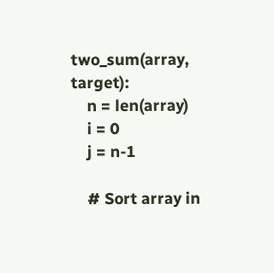two_sum(array, target):
    n = len(array)
    i = 0
    j = n-1

    # Sort array in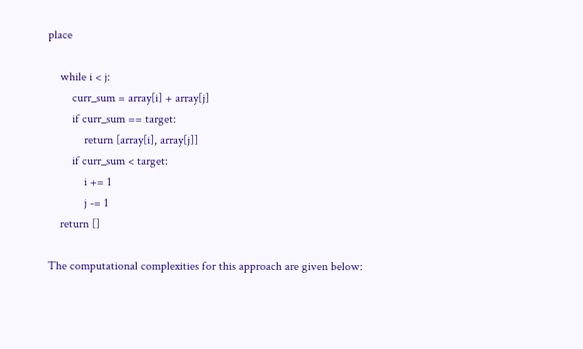place

    while i < j:
        curr_sum = array[i] + array[j]
        if curr_sum == target:
            return [array[i], array[j]]
        if curr_sum < target:
            i += 1
            j -= 1
    return []

The computational complexities for this approach are given below: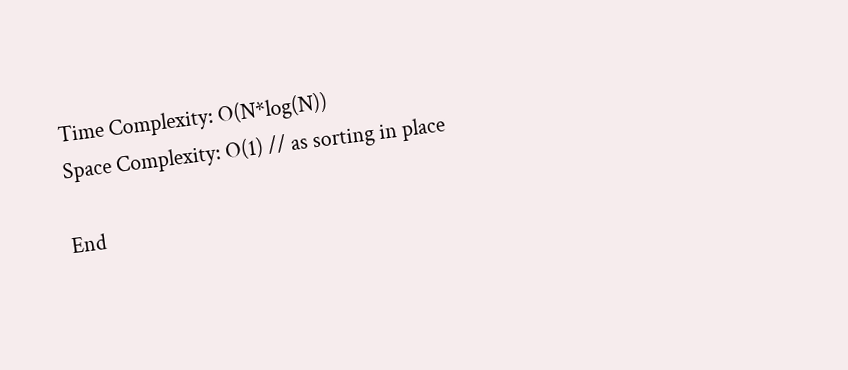Time Complexity: O(N*log(N))
Space Complexity: O(1) // as sorting in place

End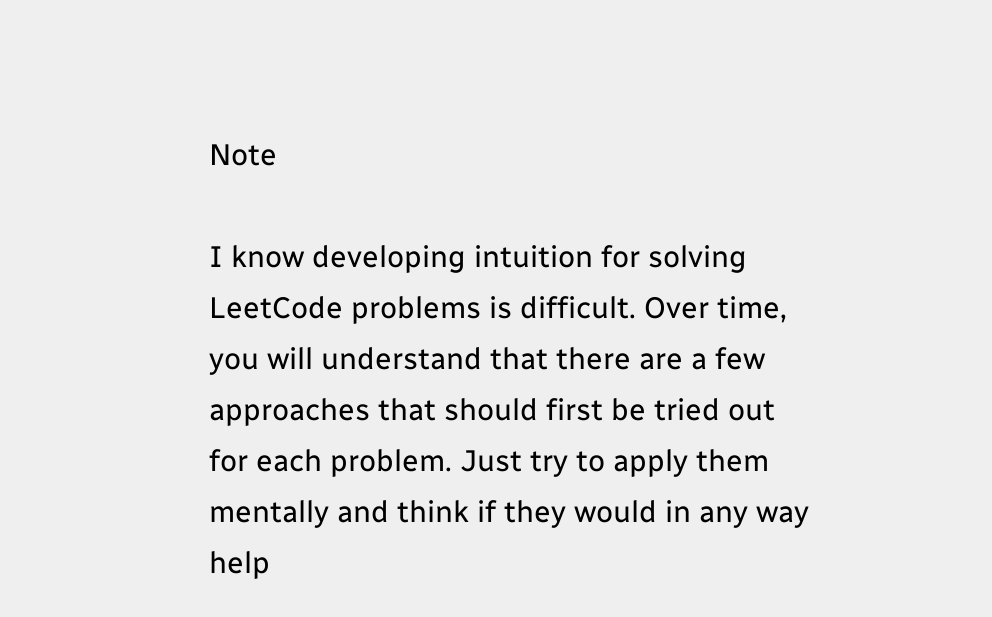Note

I know developing intuition for solving LeetCode problems is difficult. Over time, you will understand that there are a few approaches that should first be tried out for each problem. Just try to apply them mentally and think if they would in any way help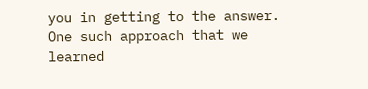you in getting to the answer. One such approach that we learned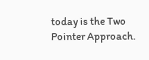today is the Two Pointer Approach.